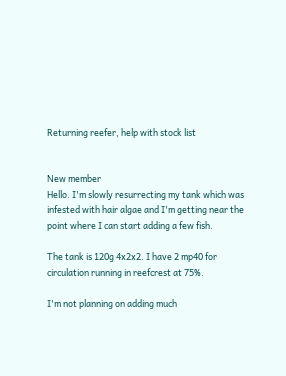Returning reefer, help with stock list


New member
Hello. I'm slowly resurrecting my tank which was infested with hair algae and I'm getting near the point where I can start adding a few fish.

The tank is 120g 4x2x2. I have 2 mp40 for circulation running in reefcrest at 75%.

I'm not planning on adding much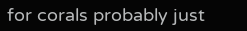for corals probably just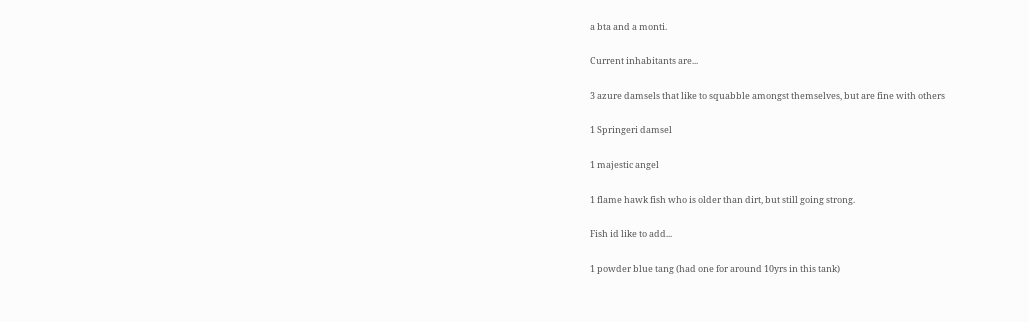a bta and a monti.

Current inhabitants are...

3 azure damsels that like to squabble amongst themselves, but are fine with others

1 Springeri damsel

1 majestic angel

1 flame hawk fish who is older than dirt, but still going strong.

Fish id like to add...

1 powder blue tang (had one for around 10yrs in this tank)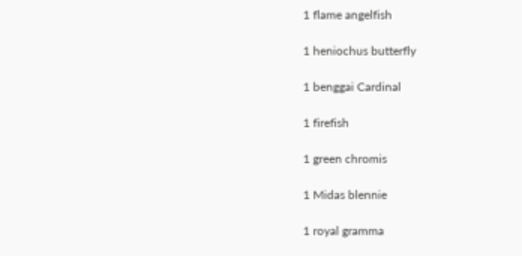1 flame angelfish

1 heniochus butterfly

1 benggai Cardinal

1 firefish

1 green chromis

1 Midas blennie

1 royal gramma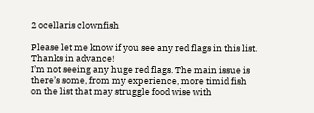2 ocellaris clownfish

Please let me know if you see any red flags in this list. Thanks in advance!
I’m not seeing any huge red flags. The main issue is there’s some, from my experience, more timid fish on the list that may struggle food wise with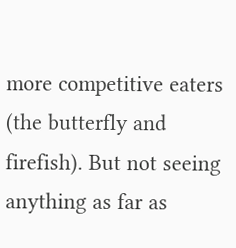more competitive eaters (the butterfly and firefish). But not seeing anything as far as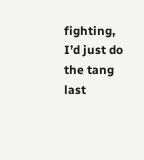fighting, I’d just do the tang last